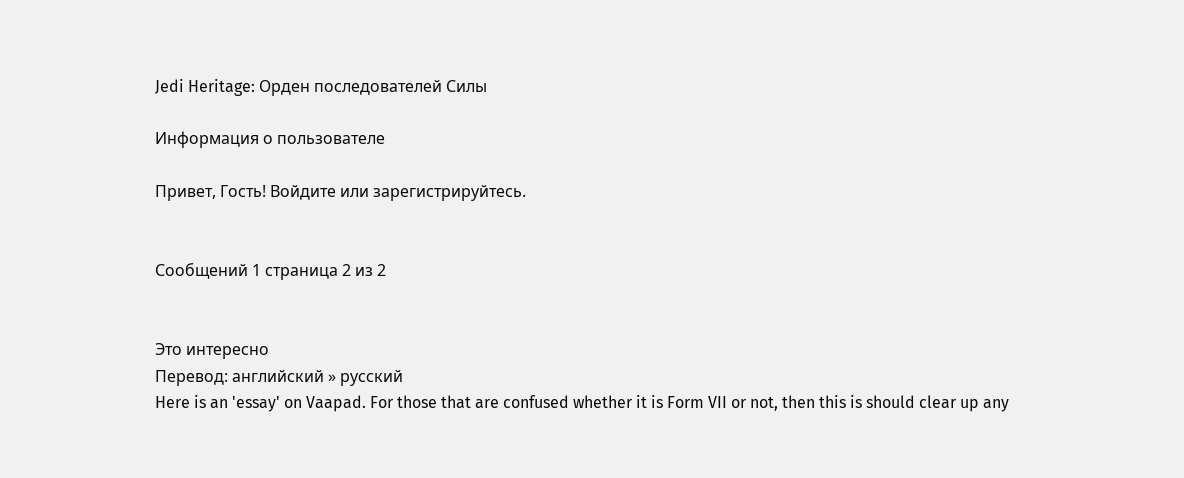Jedi Heritage: Орден последователей Силы

Информация о пользователе

Привет, Гость! Войдите или зарегистрируйтесь.


Сообщений 1 страница 2 из 2


Это интересно
Перевод: английский » русский
Here is an 'essay' on Vaapad. For those that are confused whether it is Form VII or not, then this is should clear up any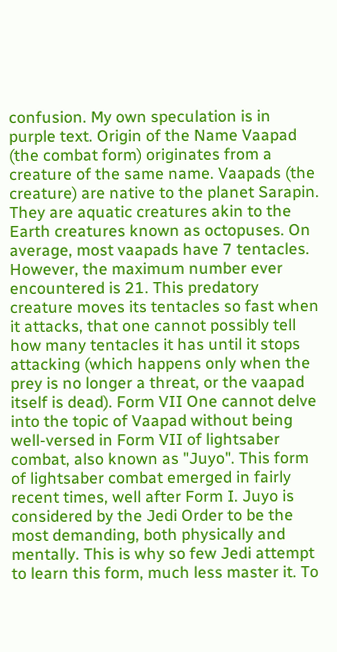confusion. My own speculation is in purple text. Origin of the Name Vaapad (the combat form) originates from a creature of the same name. Vaapads (the creature) are native to the planet Sarapin. They are aquatic creatures akin to the Earth creatures known as octopuses. On average, most vaapads have 7 tentacles. However, the maximum number ever encountered is 21. This predatory creature moves its tentacles so fast when it attacks, that one cannot possibly tell how many tentacles it has until it stops attacking (which happens only when the prey is no longer a threat, or the vaapad itself is dead). Form VII One cannot delve into the topic of Vaapad without being well-versed in Form VII of lightsaber combat, also known as "Juyo". This form of lightsaber combat emerged in fairly recent times, well after Form I. Juyo is considered by the Jedi Order to be the most demanding, both physically and mentally. This is why so few Jedi attempt to learn this form, much less master it. To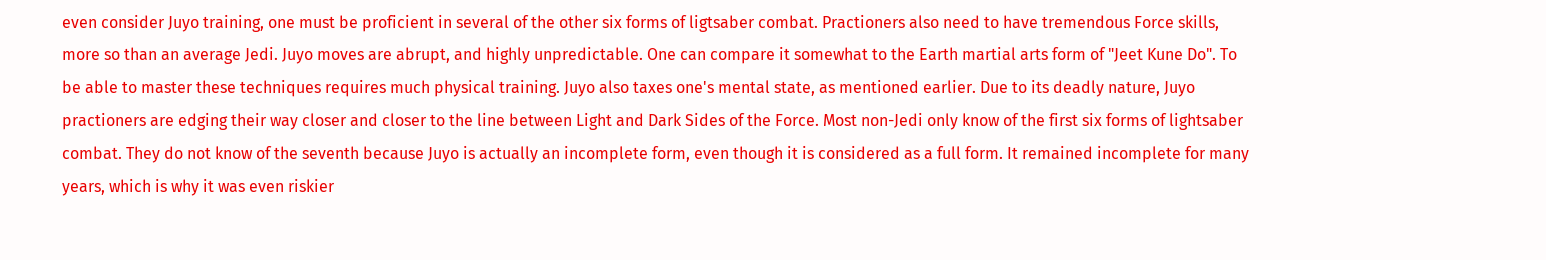even consider Juyo training, one must be proficient in several of the other six forms of ligtsaber combat. Practioners also need to have tremendous Force skills, more so than an average Jedi. Juyo moves are abrupt, and highly unpredictable. One can compare it somewhat to the Earth martial arts form of "Jeet Kune Do". To be able to master these techniques requires much physical training. Juyo also taxes one's mental state, as mentioned earlier. Due to its deadly nature, Juyo practioners are edging their way closer and closer to the line between Light and Dark Sides of the Force. Most non-Jedi only know of the first six forms of lightsaber combat. They do not know of the seventh because Juyo is actually an incomplete form, even though it is considered as a full form. It remained incomplete for many years, which is why it was even riskier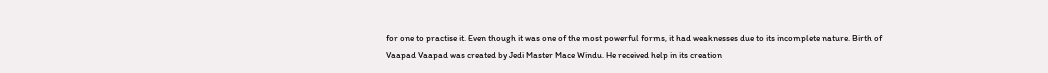for one to practise it. Even though it was one of the most powerful forms, it had weaknesses due to its incomplete nature. Birth of Vaapad Vaapad was created by Jedi Master Mace Windu. He received help in its creation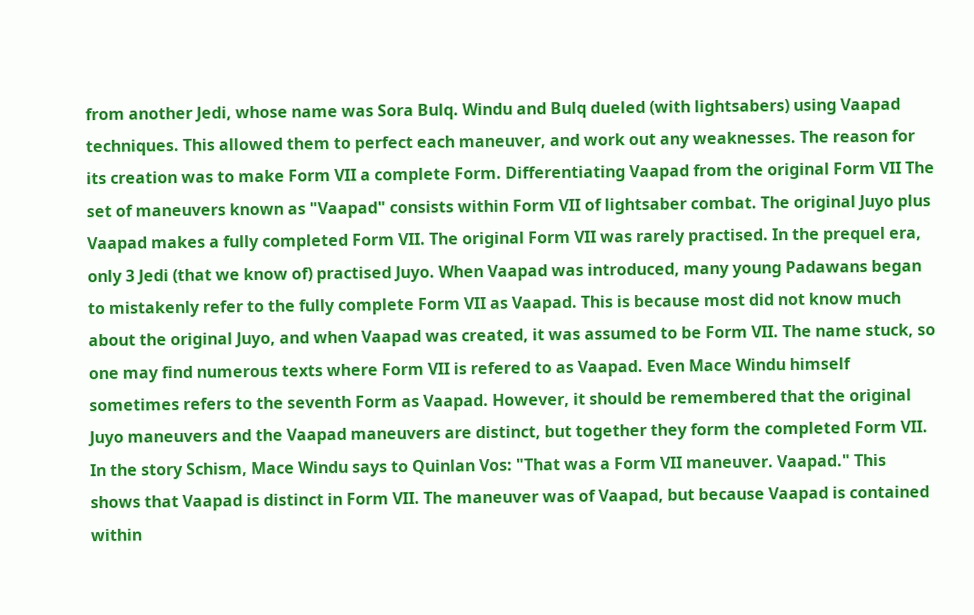from another Jedi, whose name was Sora Bulq. Windu and Bulq dueled (with lightsabers) using Vaapad techniques. This allowed them to perfect each maneuver, and work out any weaknesses. The reason for its creation was to make Form VII a complete Form. Differentiating Vaapad from the original Form VII The set of maneuvers known as "Vaapad" consists within Form VII of lightsaber combat. The original Juyo plus Vaapad makes a fully completed Form VII. The original Form VII was rarely practised. In the prequel era, only 3 Jedi (that we know of) practised Juyo. When Vaapad was introduced, many young Padawans began to mistakenly refer to the fully complete Form VII as Vaapad. This is because most did not know much about the original Juyo, and when Vaapad was created, it was assumed to be Form VII. The name stuck, so one may find numerous texts where Form VII is refered to as Vaapad. Even Mace Windu himself sometimes refers to the seventh Form as Vaapad. However, it should be remembered that the original Juyo maneuvers and the Vaapad maneuvers are distinct, but together they form the completed Form VII. In the story Schism, Mace Windu says to Quinlan Vos: "That was a Form VII maneuver. Vaapad." This shows that Vaapad is distinct in Form VII. The maneuver was of Vaapad, but because Vaapad is contained within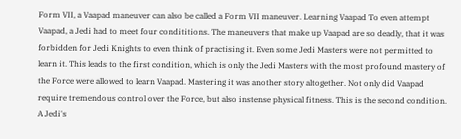Form VII, a Vaapad maneuver can also be called a Form VII maneuver. Learning Vaapad To even attempt Vaapad, a Jedi had to meet four condititions. The maneuvers that make up Vaapad are so deadly, that it was forbidden for Jedi Knights to even think of practising it. Even some Jedi Masters were not permitted to learn it. This leads to the first condition, which is only the Jedi Masters with the most profound mastery of the Force were allowed to learn Vaapad. Mastering it was another story altogether. Not only did Vaapad require tremendous control over the Force, but also instense physical fitness. This is the second condition. A Jedi's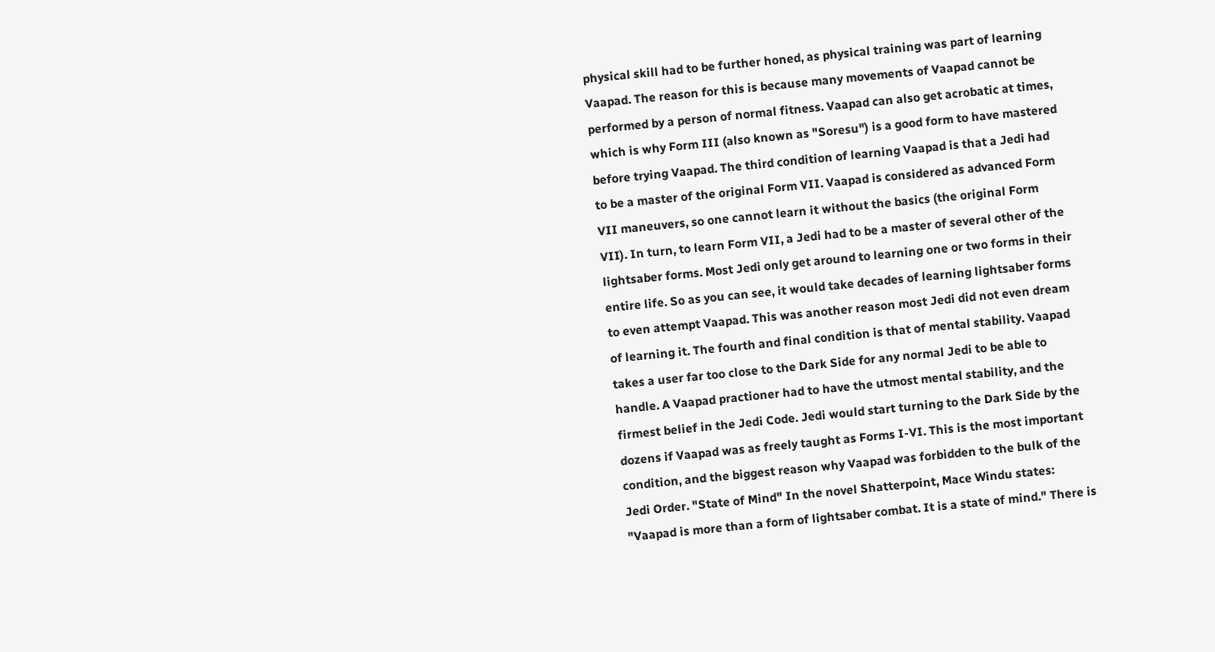physical skill had to be further honed, as physical training was part of learning Vaapad. The reason for this is because many movements of Vaapad cannot be performed by a person of normal fitness. Vaapad can also get acrobatic at times, which is why Form III (also known as "Soresu") is a good form to have mastered before trying Vaapad. The third condition of learning Vaapad is that a Jedi had to be a master of the original Form VII. Vaapad is considered as advanced Form VII maneuvers, so one cannot learn it without the basics (the original Form VII). In turn, to learn Form VII, a Jedi had to be a master of several other of the lightsaber forms. Most Jedi only get around to learning one or two forms in their entire life. So as you can see, it would take decades of learning lightsaber forms to even attempt Vaapad. This was another reason most Jedi did not even dream of learning it. The fourth and final condition is that of mental stability. Vaapad takes a user far too close to the Dark Side for any normal Jedi to be able to handle. A Vaapad practioner had to have the utmost mental stability, and the firmest belief in the Jedi Code. Jedi would start turning to the Dark Side by the dozens if Vaapad was as freely taught as Forms I-VI. This is the most important condition, and the biggest reason why Vaapad was forbidden to the bulk of the Jedi Order. "State of Mind" In the novel Shatterpoint, Mace Windu states: "Vaapad is more than a form of lightsaber combat. It is a state of mind." There is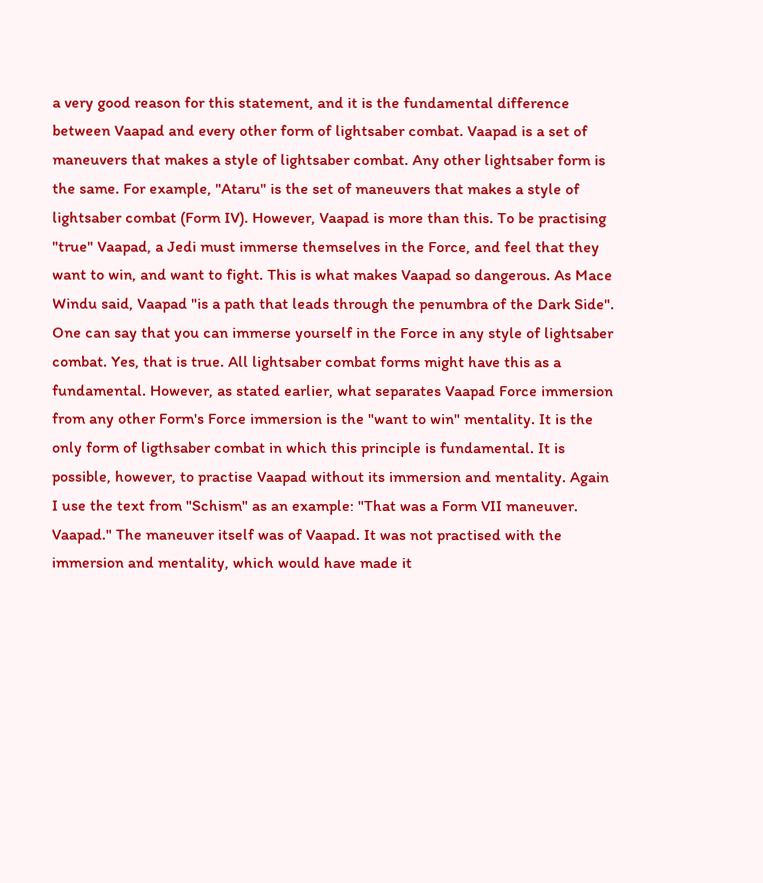a very good reason for this statement, and it is the fundamental difference between Vaapad and every other form of lightsaber combat. Vaapad is a set of maneuvers that makes a style of lightsaber combat. Any other lightsaber form is the same. For example, "Ataru" is the set of maneuvers that makes a style of lightsaber combat (Form IV). However, Vaapad is more than this. To be practising "true" Vaapad, a Jedi must immerse themselves in the Force, and feel that they want to win, and want to fight. This is what makes Vaapad so dangerous. As Mace Windu said, Vaapad "is a path that leads through the penumbra of the Dark Side". One can say that you can immerse yourself in the Force in any style of lightsaber combat. Yes, that is true. All lightsaber combat forms might have this as a fundamental. However, as stated earlier, what separates Vaapad Force immersion from any other Form's Force immersion is the "want to win" mentality. It is the only form of ligthsaber combat in which this principle is fundamental. It is possible, however, to practise Vaapad without its immersion and mentality. Again I use the text from "Schism" as an example: "That was a Form VII maneuver. Vaapad." The maneuver itself was of Vaapad. It was not practised with the immersion and mentality, which would have made it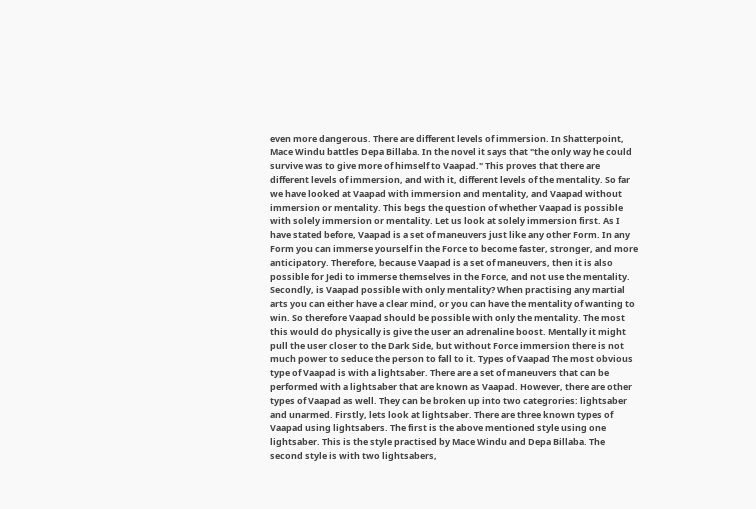even more dangerous. There are different levels of immersion. In Shatterpoint, Mace Windu battles Depa Billaba. In the novel it says that "the only way he could survive was to give more of himself to Vaapad." This proves that there are different levels of immersion, and with it, different levels of the mentality. So far we have looked at Vaapad with immersion and mentality, and Vaapad without immersion or mentality. This begs the question of whether Vaapad is possible with solely immersion or mentality. Let us look at solely immersion first. As I have stated before, Vaapad is a set of maneuvers just like any other Form. In any Form you can immerse yourself in the Force to become faster, stronger, and more anticipatory. Therefore, because Vaapad is a set of maneuvers, then it is also possible for Jedi to immerse themselves in the Force, and not use the mentality. Secondly, is Vaapad possible with only mentality? When practising any martial arts you can either have a clear mind, or you can have the mentality of wanting to win. So therefore Vaapad should be possible with only the mentality. The most this would do physically is give the user an adrenaline boost. Mentally it might pull the user closer to the Dark Side, but without Force immersion there is not much power to seduce the person to fall to it. Types of Vaapad The most obvious type of Vaapad is with a lightsaber. There are a set of maneuvers that can be performed with a lightsaber that are known as Vaapad. However, there are other types of Vaapad as well. They can be broken up into two categrories: lightsaber and unarmed. Firstly, lets look at lightsaber. There are three known types of Vaapad using lightsabers. The first is the above mentioned style using one lightsaber. This is the style practised by Mace Windu and Depa Billaba. The second style is with two lightsabers,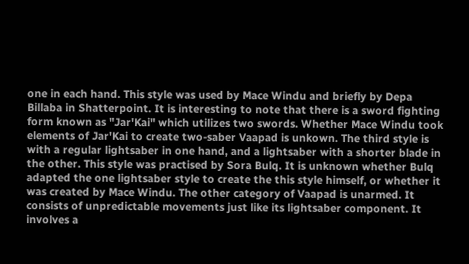one in each hand. This style was used by Mace Windu and briefly by Depa Billaba in Shatterpoint. It is interesting to note that there is a sword fighting form known as "Jar'Kai" which utilizes two swords. Whether Mace Windu took elements of Jar'Kai to create two-saber Vaapad is unkown. The third style is with a regular lightsaber in one hand, and a lightsaber with a shorter blade in the other. This style was practised by Sora Bulq. It is unknown whether Bulq adapted the one lightsaber style to create the this style himself, or whether it was created by Mace Windu. The other category of Vaapad is unarmed. It consists of unpredictable movements just like its lightsaber component. It involves a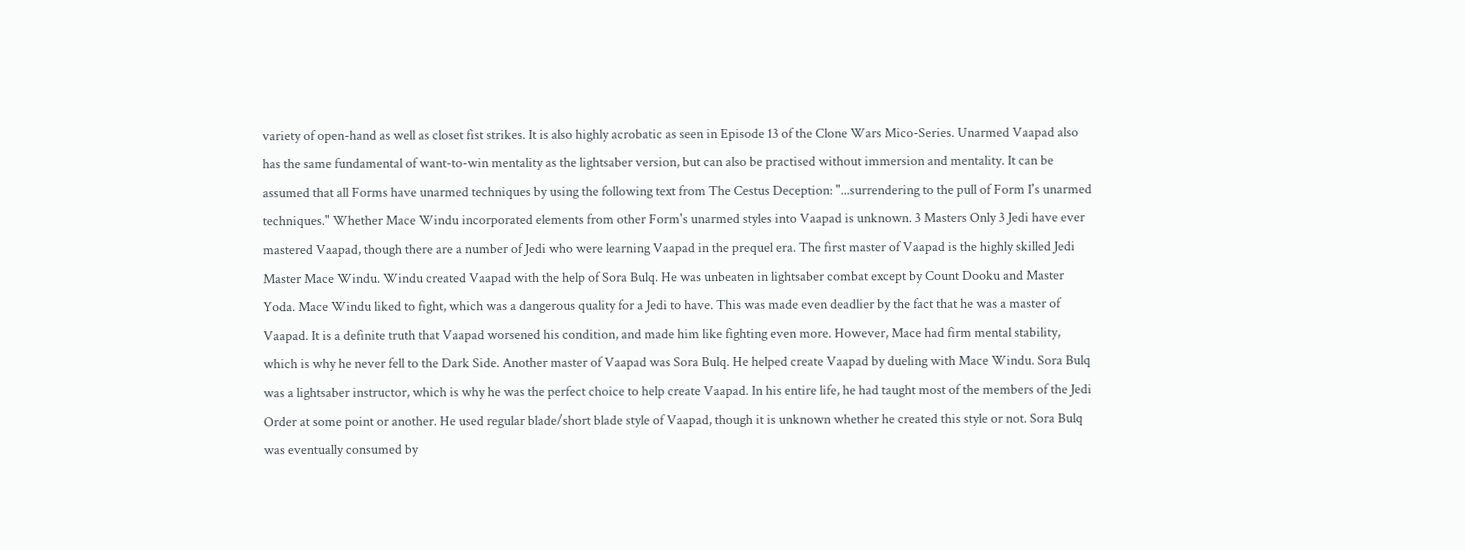variety of open-hand as well as closet fist strikes. It is also highly acrobatic as seen in Episode 13 of the Clone Wars Mico-Series. Unarmed Vaapad also has the same fundamental of want-to-win mentality as the lightsaber version, but can also be practised without immersion and mentality. It can be assumed that all Forms have unarmed techniques by using the following text from The Cestus Deception: "...surrendering to the pull of Form I's unarmed techniques." Whether Mace Windu incorporated elements from other Form's unarmed styles into Vaapad is unknown. 3 Masters Only 3 Jedi have ever mastered Vaapad, though there are a number of Jedi who were learning Vaapad in the prequel era. The first master of Vaapad is the highly skilled Jedi Master Mace Windu. Windu created Vaapad with the help of Sora Bulq. He was unbeaten in lightsaber combat except by Count Dooku and Master Yoda. Mace Windu liked to fight, which was a dangerous quality for a Jedi to have. This was made even deadlier by the fact that he was a master of Vaapad. It is a definite truth that Vaapad worsened his condition, and made him like fighting even more. However, Mace had firm mental stability, which is why he never fell to the Dark Side. Another master of Vaapad was Sora Bulq. He helped create Vaapad by dueling with Mace Windu. Sora Bulq was a lightsaber instructor, which is why he was the perfect choice to help create Vaapad. In his entire life, he had taught most of the members of the Jedi Order at some point or another. He used regular blade/short blade style of Vaapad, though it is unknown whether he created this style or not. Sora Bulq was eventually consumed by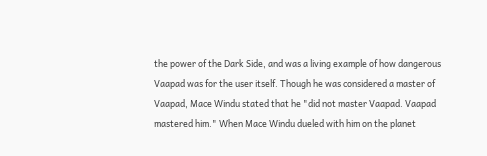the power of the Dark Side, and was a living example of how dangerous Vaapad was for the user itself. Though he was considered a master of Vaapad, Mace Windu stated that he "did not master Vaapad. Vaapad mastered him." When Mace Windu dueled with him on the planet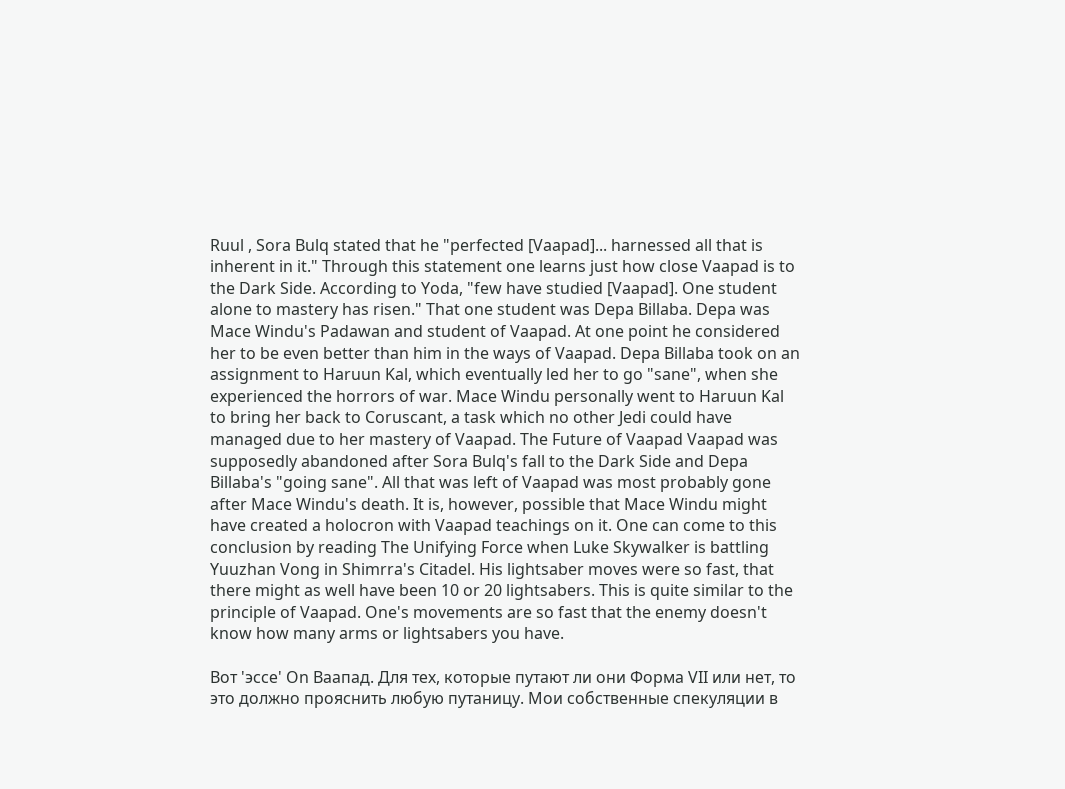Ruul , Sora Bulq stated that he "perfected [Vaapad]... harnessed all that is inherent in it." Through this statement one learns just how close Vaapad is to the Dark Side. According to Yoda, "few have studied [Vaapad]. One student alone to mastery has risen." That one student was Depa Billaba. Depa was Mace Windu's Padawan and student of Vaapad. At one point he considered her to be even better than him in the ways of Vaapad. Depa Billaba took on an assignment to Haruun Kal, which eventually led her to go "sane", when she experienced the horrors of war. Mace Windu personally went to Haruun Kal to bring her back to Coruscant, a task which no other Jedi could have managed due to her mastery of Vaapad. The Future of Vaapad Vaapad was supposedly abandoned after Sora Bulq's fall to the Dark Side and Depa Billaba's "going sane". All that was left of Vaapad was most probably gone after Mace Windu's death. It is, however, possible that Mace Windu might have created a holocron with Vaapad teachings on it. One can come to this conclusion by reading The Unifying Force when Luke Skywalker is battling Yuuzhan Vong in Shimrra's Citadel. His lightsaber moves were so fast, that there might as well have been 10 or 20 lightsabers. This is quite similar to the principle of Vaapad. One's movements are so fast that the enemy doesn't know how many arms or lightsabers you have.

Вот 'эссе' On Ваапад. Для тех, которые путают ли они Форма VII или нет, то это должно прояснить любую путаницу. Мои собственные спекуляции в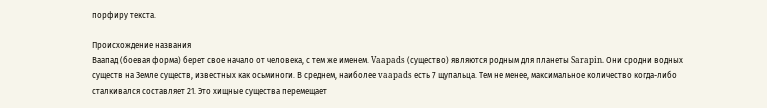порфиру текста.

Происхождение названия
Ваапад (боевая форма) берет свое начало от человека, с тем же именем. Vaapads (существо) являются родным для планеты Sarapin. Они сродни водных существ на Земле существ, известных как осьминоги. В среднем, наиболее vaapads есть 7 щупальца. Тем не менее, максимальное количество когда-либо сталкивался составляет 21. Это хищные существа перемещает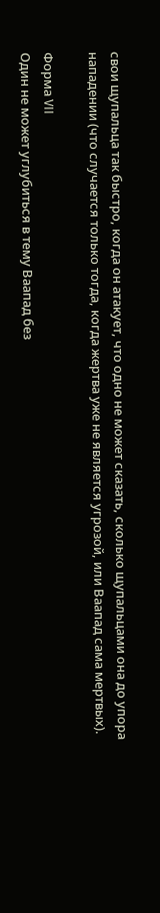свои щупальца так быстро, когда он атакует, что одно не может сказать, сколько щупальцами она до упора нападении (что случается только тогда, когда жертва уже не является угрозой, или Ваапад сама мертвых).

Форма VII
Один не может углубиться в тему Ваапад без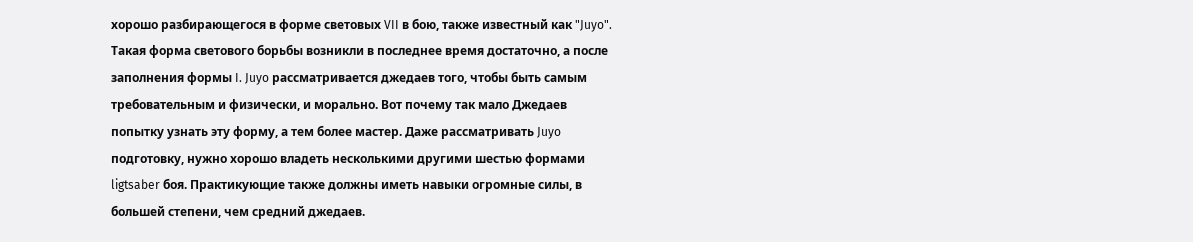хорошо разбирающегося в форме световых VII в бою, также известный как "Juyo". Такая форма светового борьбы возникли в последнее время достаточно, а после заполнения формы I. Juyo рассматривается джедаев того, чтобы быть самым требовательным и физически, и морально. Вот почему так мало Джедаев попытку узнать эту форму, а тем более мастер. Даже рассматривать Juyo подготовку, нужно хорошо владеть несколькими другими шестью формами ligtsaber боя. Практикующие также должны иметь навыки огромные силы, в большей степени, чем средний джедаев.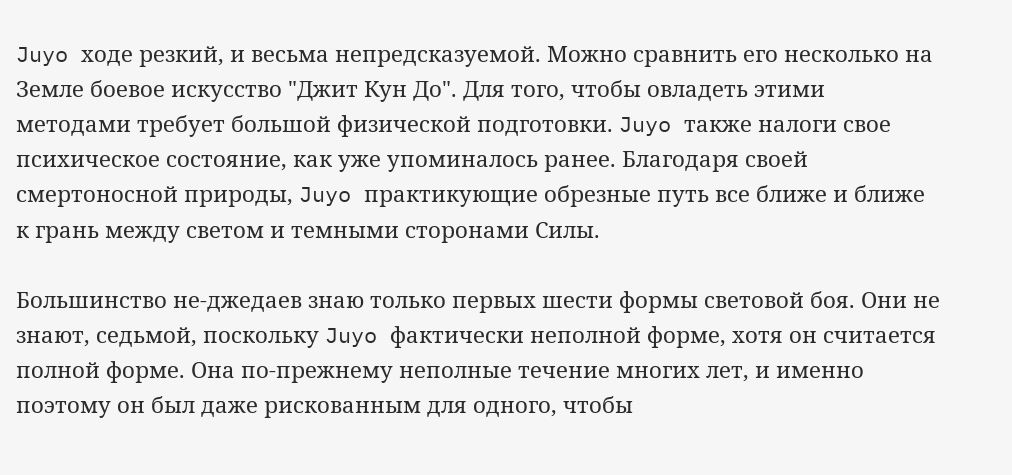Juyo ходе резкий, и весьма непредсказуемой. Можно сравнить его несколько на Земле боевое искусство "Джит Кун До". Для того, чтобы овладеть этими методами требует большой физической подготовки. Juyo также налоги свое психическое состояние, как уже упоминалось ранее. Благодаря своей смертоносной природы, Juyo практикующие обрезные путь все ближе и ближе к грань между светом и темными сторонами Силы.

Большинство не-джедаев знаю только первых шести формы световой боя. Они не знают, седьмой, поскольку Juyo фактически неполной форме, хотя он считается полной форме. Она по-прежнему неполные течение многих лет, и именно поэтому он был даже рискованным для одного, чтобы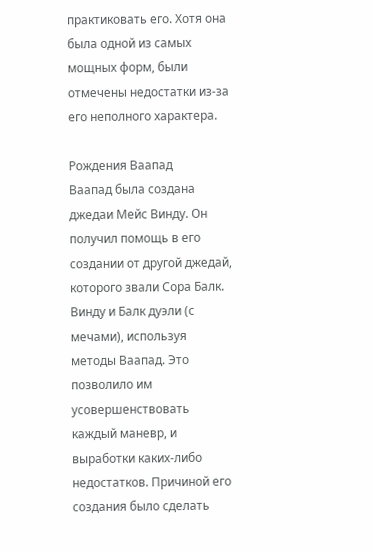практиковать его. Хотя она была одной из самых мощных форм, были отмечены недостатки из-за его неполного характера.

Рождения Ваапад
Ваапад была создана джедаи Мейс Винду. Он получил помощь в его создании от другой джедай, которого звали Сора Балк. Винду и Балк дуэли (с мечами), используя методы Ваапад. Это позволило им усовершенствовать каждый маневр, и выработки каких-либо недостатков. Причиной его создания было сделать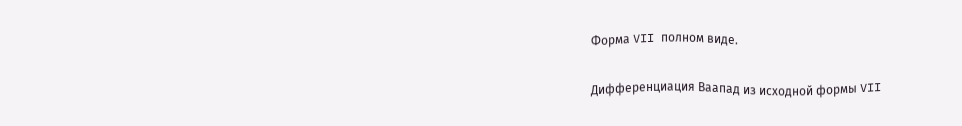Форма VII полном виде.

Дифференциация Ваапад из исходной формы VII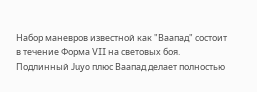Набор маневров известной как "Ваапад" состоит в течение Форма VII на световых боя. Подлинный Juyo плюс Ваапад делает полностью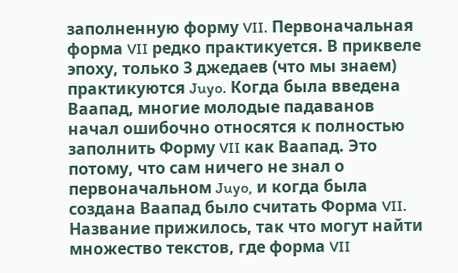заполненную форму VII. Первоначальная форма VII редко практикуется. В приквеле эпоху, только 3 джедаев (что мы знаем) практикуются Juyo. Когда была введена Ваапад, многие молодые падаванов начал ошибочно относятся к полностью заполнить Форму VII как Ваапад. Это потому, что сам ничего не знал о первоначальном Juyo, и когда была создана Ваапад было считать Форма VII. Название прижилось, так что могут найти множество текстов, где форма VII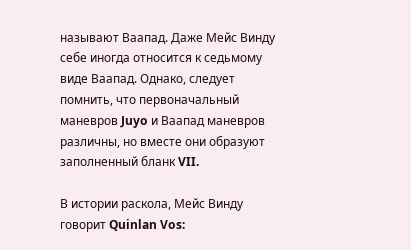называют Ваапад. Даже Мейс Винду себе иногда относится к седьмому виде Ваапад. Однако, следует помнить, что первоначальный маневров Juyo и Ваапад маневров различны, но вместе они образуют заполненный бланк VII.

В истории раскола, Мейс Винду говорит Quinlan Vos: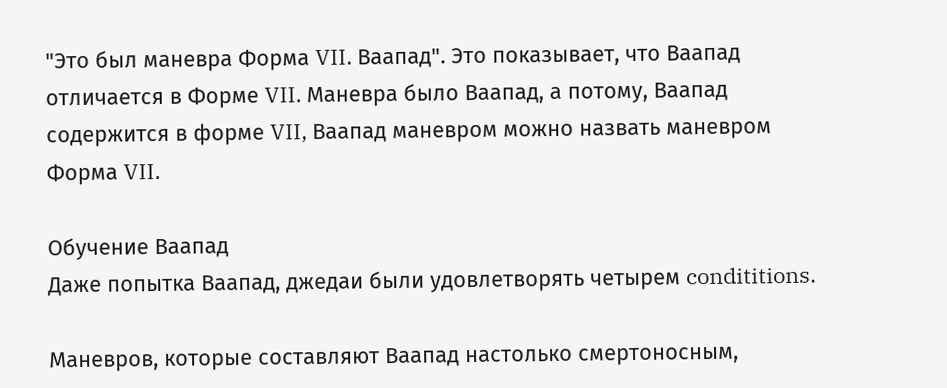"Это был маневра Форма VII. Ваапад". Это показывает, что Ваапад отличается в Форме VII. Маневра было Ваапад, а потому, Ваапад содержится в форме VII, Ваапад маневром можно назвать маневром Форма VII.

Обучение Ваапад
Даже попытка Ваапад, джедаи были удовлетворять четырем condititions.

Маневров, которые составляют Ваапад настолько смертоносным,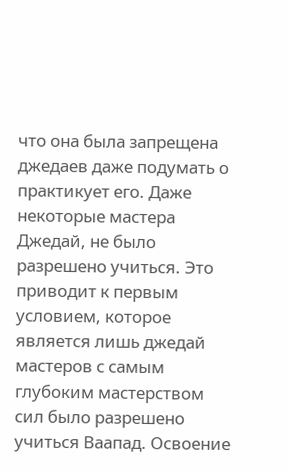что она была запрещена джедаев даже подумать о практикует его. Даже некоторые мастера Джедай, не было разрешено учиться. Это приводит к первым условием, которое является лишь джедай мастеров с самым глубоким мастерством сил было разрешено учиться Ваапад. Освоение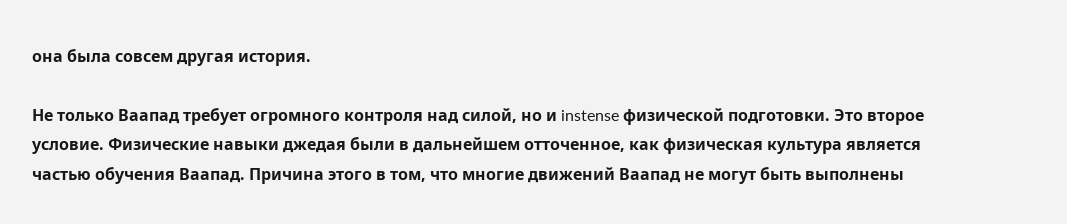она была совсем другая история.

Не только Ваапад требует огромного контроля над силой, но и instense физической подготовки. Это второе условие. Физические навыки джедая были в дальнейшем отточенное, как физическая культура является частью обучения Ваапад. Причина этого в том, что многие движений Ваапад не могут быть выполнены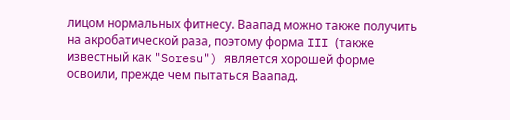лицом нормальных фитнесу. Ваапад можно также получить на акробатической раза, поэтому форма III (также известный как "Soresu") является хорошей форме освоили, прежде чем пытаться Ваапад.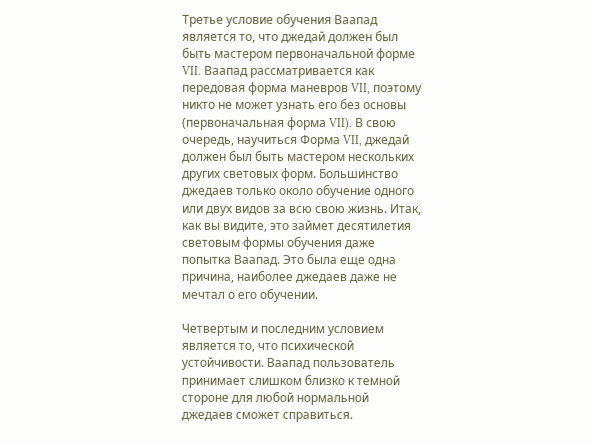Третье условие обучения Ваапад является то, что джедай должен был быть мастером первоначальной форме VII. Ваапад рассматривается как передовая форма маневров VII, поэтому никто не может узнать его без основы (первоначальная форма VII). В свою очередь, научиться Форма VII, джедай должен был быть мастером нескольких других световых форм. Большинство джедаев только около обучение одного или двух видов за всю свою жизнь. Итак, как вы видите, это займет десятилетия световым формы обучения даже попытка Ваапад. Это была еще одна причина, наиболее джедаев даже не мечтал о его обучении.

Четвертым и последним условием является то, что психической устойчивости. Ваапад пользователь принимает слишком близко к темной стороне для любой нормальной джедаев сможет справиться.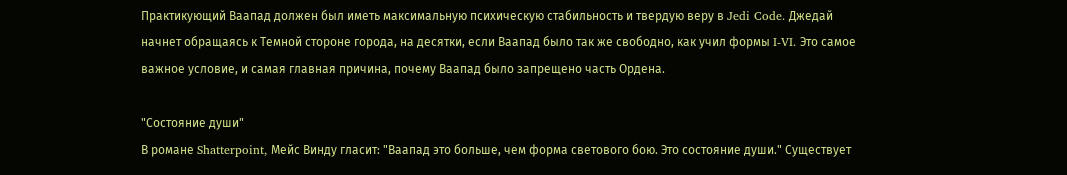Практикующий Ваапад должен был иметь максимальную психическую стабильность и твердую веру в Jedi Code. Джедай начнет обращаясь к Темной стороне города, на десятки, если Ваапад было так же свободно, как учил формы I-VI. Это самое важное условие, и самая главная причина, почему Ваапад было запрещено часть Ордена.

"Состояние души"
В романе Shatterpoint, Мейс Винду гласит: "Ваапад это больше, чем форма светового бою. Это состояние души." Существует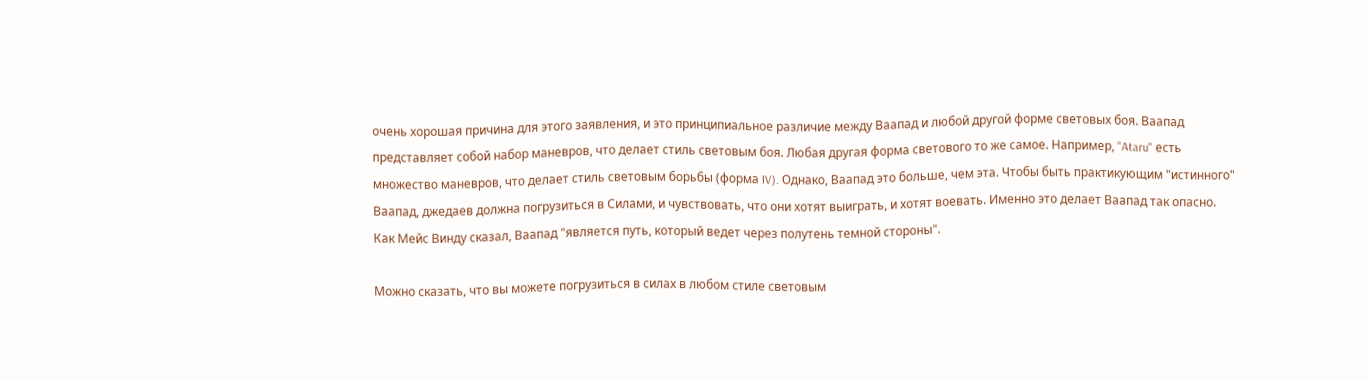очень хорошая причина для этого заявления, и это принципиальное различие между Ваапад и любой другой форме световых боя. Ваапад представляет собой набор маневров, что делает стиль световым боя. Любая другая форма светового то же самое. Например, "Ataru" есть множество маневров, что делает стиль световым борьбы (форма IV). Однако, Ваапад это больше, чем эта. Чтобы быть практикующим "истинного" Ваапад, джедаев должна погрузиться в Силами, и чувствовать, что они хотят выиграть, и хотят воевать. Именно это делает Ваапад так опасно. Как Мейс Винду сказал, Ваапад "является путь, который ведет через полутень темной стороны".

Можно сказать, что вы можете погрузиться в силах в любом стиле световым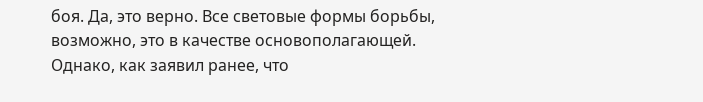боя. Да, это верно. Все световые формы борьбы, возможно, это в качестве основополагающей. Однако, как заявил ранее, что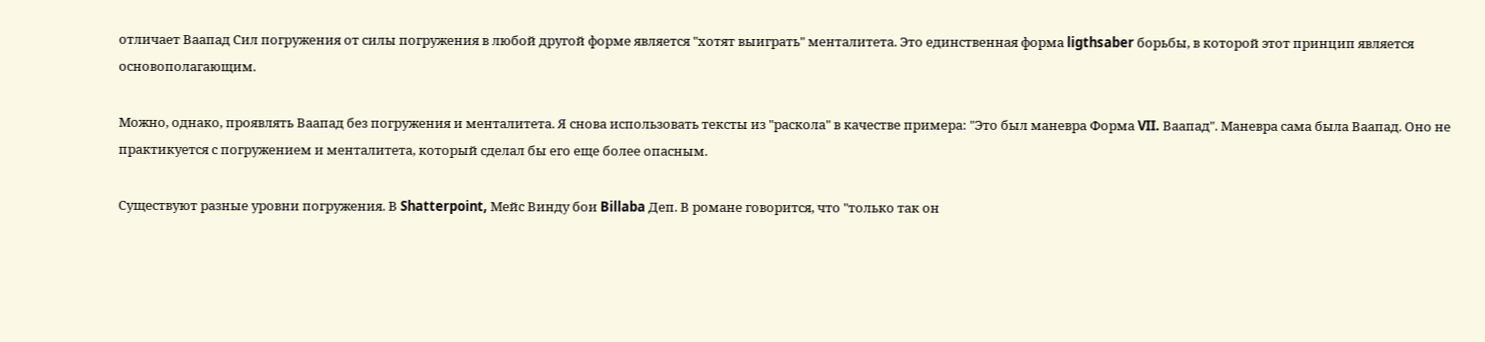отличает Ваапад Сил погружения от силы погружения в любой другой форме является "хотят выиграть" менталитета. Это единственная форма ligthsaber борьбы, в которой этот принцип является основополагающим.

Можно, однако, проявлять Ваапад без погружения и менталитета. Я снова использовать тексты из "раскола" в качестве примера: "Это был маневра Форма VII. Ваапад". Маневра сама была Ваапад. Оно не практикуется с погружением и менталитета, который сделал бы его еще более опасным.

Существуют разные уровни погружения. В Shatterpoint, Мейс Винду бои Billaba Деп. В романе говорится, что "только так он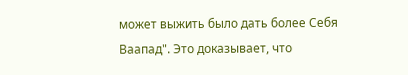может выжить было дать более Себя Ваапад". Это доказывает, что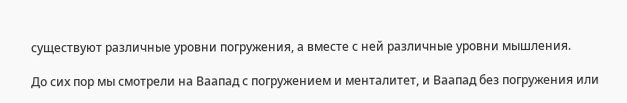существуют различные уровни погружения, а вместе с ней различные уровни мышления.

До сих пор мы смотрели на Ваапад с погружением и менталитет, и Ваапад без погружения или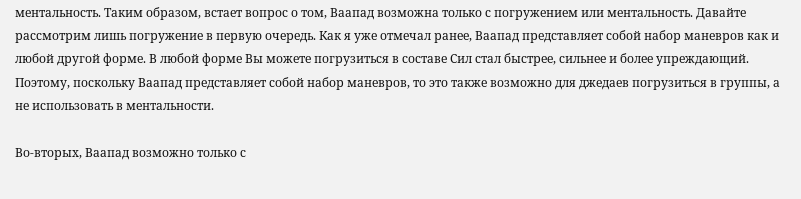ментальность. Таким образом, встает вопрос о том, Ваапад возможна только с погружением или ментальность. Давайте рассмотрим лишь погружение в первую очередь. Как я уже отмечал ранее, Ваапад представляет собой набор маневров как и любой другой форме. В любой форме Вы можете погрузиться в составе Сил стал быстрее, сильнее и более упреждающий. Поэтому, поскольку Ваапад представляет собой набор маневров, то это также возможно для джедаев погрузиться в группы, а не использовать в ментальности.

Во-вторых, Ваапад возможно только с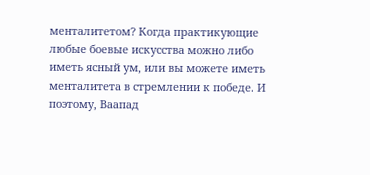менталитетом? Когда практикующие любые боевые искусства можно либо иметь ясный ум, или вы можете иметь менталитета в стремлении к победе. И поэтому, Ваапад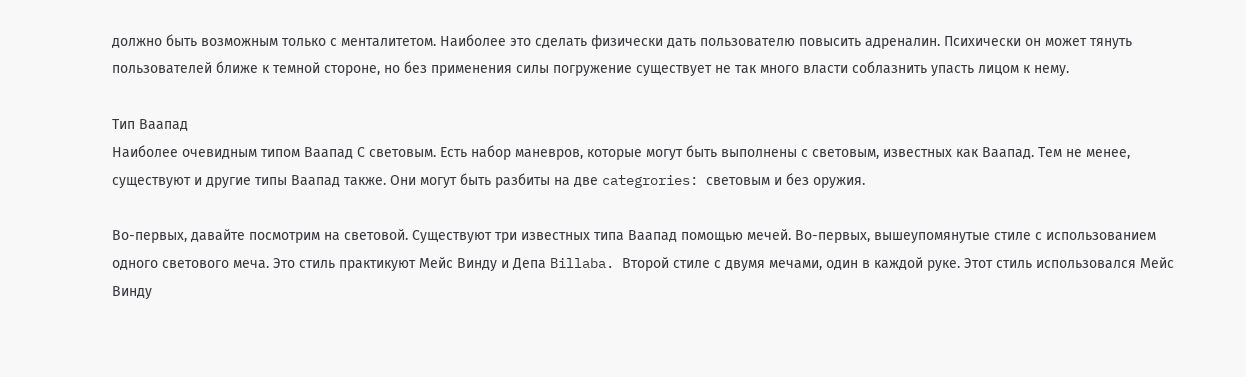должно быть возможным только с менталитетом. Наиболее это сделать физически дать пользователю повысить адреналин. Психически он может тянуть пользователей ближе к темной стороне, но без применения силы погружение существует не так много власти соблазнить упасть лицом к нему.

Тип Ваапад
Наиболее очевидным типом Ваапад С световым. Есть набор маневров, которые могут быть выполнены с световым, известных как Ваапад. Тем не менее, существуют и другие типы Ваапад также. Они могут быть разбиты на две categrories: световым и без оружия.

Во-первых, давайте посмотрим на световой. Существуют три известных типа Ваапад помощью мечей. Во-первых, вышеупомянутые стиле с использованием одного светового меча. Это стиль практикуют Мейс Винду и Депа Billaba. Второй стиле с двумя мечами, один в каждой руке. Этот стиль использовался Мейс Винду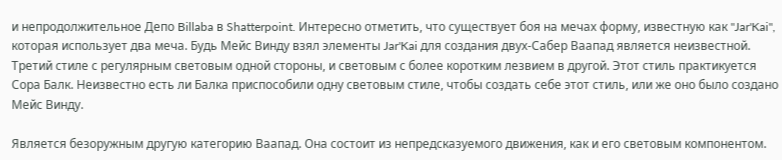и непродолжительное Депо Billaba в Shatterpoint. Интересно отметить, что существует боя на мечах форму, известную как "Jar'Kai", которая использует два меча. Будь Мейс Винду взял элементы Jar'Kai для создания двух-Сабер Ваапад является неизвестной. Третий стиле с регулярным световым одной стороны, и световым с более коротким лезвием в другой. Этот стиль практикуется Сора Балк. Неизвестно есть ли Балка приспособили одну световым стиле, чтобы создать себе этот стиль, или же оно было создано Мейс Винду.

Является безоружным другую категорию Ваапад. Она состоит из непредсказуемого движения, как и его световым компонентом.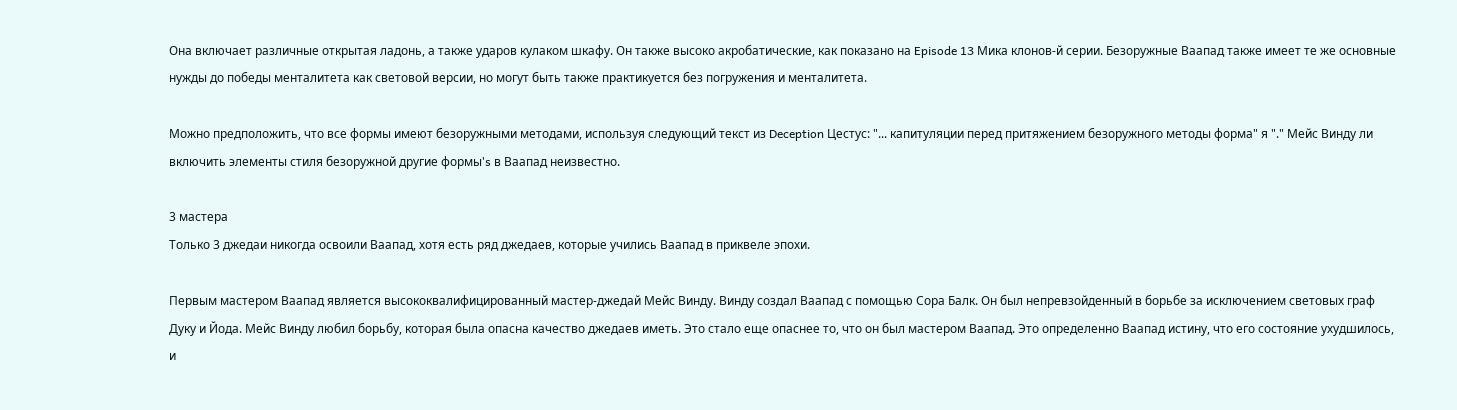Она включает различные открытая ладонь, а также ударов кулаком шкафу. Он также высоко акробатические, как показано на Episode 13 Мика клонов-й серии. Безоружные Ваапад также имеет те же основные нужды до победы менталитета как световой версии, но могут быть также практикуется без погружения и менталитета.

Можно предположить, что все формы имеют безоружными методами, используя следующий текст из Deception Цестус: "... капитуляции перед притяжением безоружного методы форма" я "." Мейс Винду ли включить элементы стиля безоружной другие формы's в Ваапад неизвестно.

3 мастера
Только 3 джедаи никогда освоили Ваапад, хотя есть ряд джедаев, которые учились Ваапад в приквеле эпохи.

Первым мастером Ваапад является высококвалифицированный мастер-джедай Мейс Винду. Винду создал Ваапад с помощью Сора Балк. Он был непревзойденный в борьбе за исключением световых граф Дуку и Йода. Мейс Винду любил борьбу, которая была опасна качество джедаев иметь. Это стало еще опаснее то, что он был мастером Ваапад. Это определенно Ваапад истину, что его состояние ухудшилось, и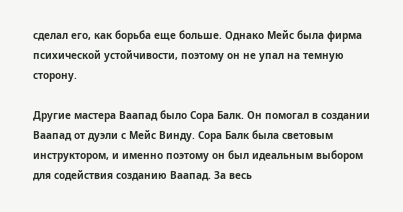сделал его, как борьба еще больше. Однако Мейс была фирма психической устойчивости, поэтому он не упал на темную сторону.

Другие мастера Ваапад было Сора Балк. Он помогал в создании Ваапад от дуэли с Мейс Винду. Сора Балк была световым инструктором, и именно поэтому он был идеальным выбором для содействия созданию Ваапад. За весь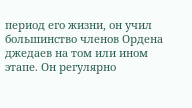период его жизни, он учил большинство членов Ордена джедаев на том или ином этапе. Он регулярно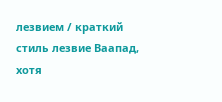лезвием / краткий стиль лезвие Ваапад, хотя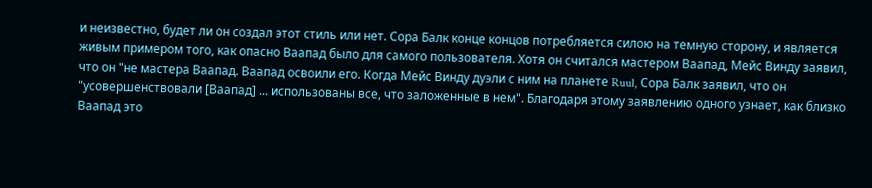и неизвестно, будет ли он создал этот стиль или нет. Сора Балк конце концов потребляется силою на темную сторону, и является живым примером того, как опасно Ваапад было для самого пользователя. Хотя он считался мастером Ваапад, Мейс Винду заявил, что он "не мастера Ваапад. Ваапад освоили его. Когда Мейс Винду дуэли с ним на планете Ruul, Сора Балк заявил, что он "усовершенствовали [Ваапад] ... использованы все, что заложенные в нем". Благодаря этому заявлению одного узнает, как близко Ваапад это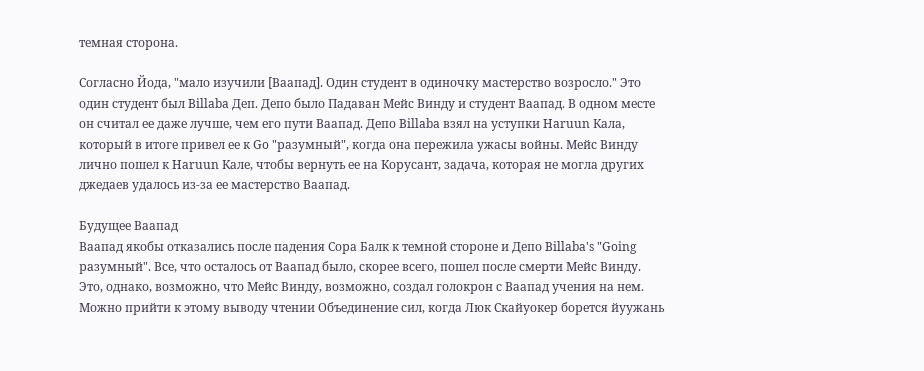темная сторона.

Согласно Йода, "мало изучили [Ваапад]. Один студент в одиночку мастерство возросло." Это один студент был Billaba Деп. Депо было Падаван Мейс Винду и студент Ваапад. В одном месте он считал ее даже лучше, чем его пути Ваапад. Депо Billaba взял на уступки Haruun Кала, который в итоге привел ее к Go "разумный", когда она пережила ужасы войны. Мейс Винду лично пошел к Haruun Кале, чтобы вернуть ее на Корусант, задача, которая не могла других джедаев удалось из-за ее мастерство Ваапад.

Будущее Ваапад
Ваапад якобы отказались после падения Сора Балк к темной стороне и Депо Billaba's "Going разумный". Все, что осталось от Ваапад было, скорее всего, пошел после смерти Мейс Винду. Это, однако, возможно, что Мейс Винду, возможно, создал голокрон с Ваапад учения на нем. Можно прийти к этому выводу чтении Объединение сил, когда Люк Скайуокер борется йуужань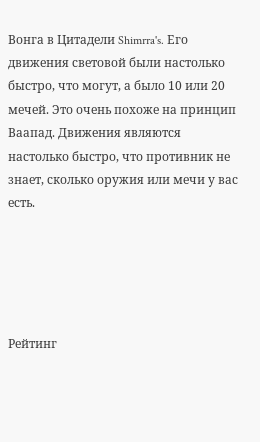Вонга в Цитадели Shimrra's. Его движения световой были настолько быстро, что могут, а было 10 или 20 мечей. Это очень похоже на принцип Ваапад. Движения являются настолько быстро, что противник не знает, сколько оружия или мечи у вас есть.





Рейтинг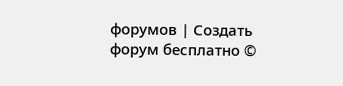форумов | Создать форум бесплатно ©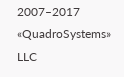2007–2017 «QuadroSystems» LLC